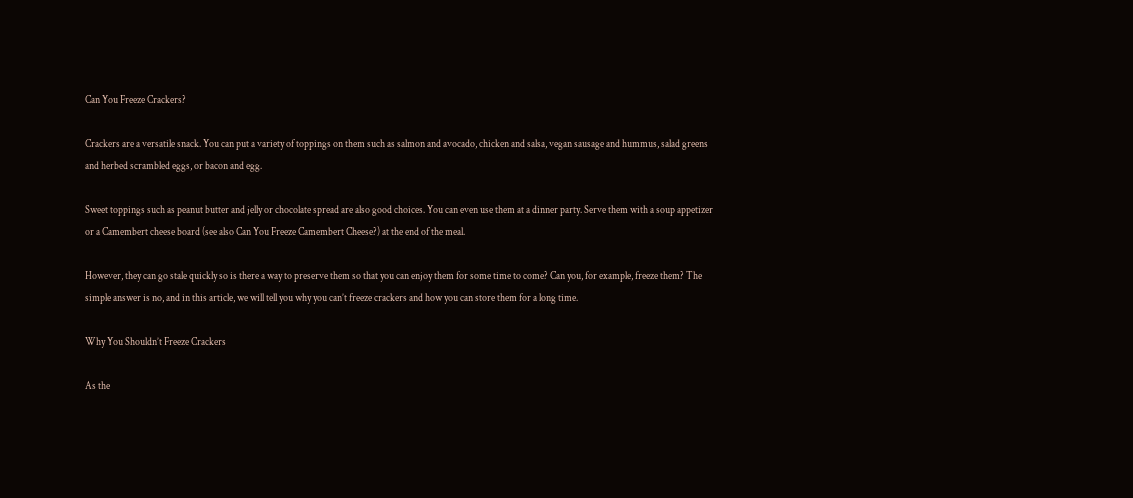Can You Freeze Crackers?

Crackers are a versatile snack. You can put a variety of toppings on them such as salmon and avocado, chicken and salsa, vegan sausage and hummus, salad greens and herbed scrambled eggs, or bacon and egg.

Sweet toppings such as peanut butter and jelly or chocolate spread are also good choices. You can even use them at a dinner party. Serve them with a soup appetizer or a Camembert cheese board (see also Can You Freeze Camembert Cheese?) at the end of the meal.

However, they can go stale quickly so is there a way to preserve them so that you can enjoy them for some time to come? Can you, for example, freeze them? The simple answer is no, and in this article, we will tell you why you can’t freeze crackers and how you can store them for a long time.

Why You Shouldn’t Freeze Crackers

As the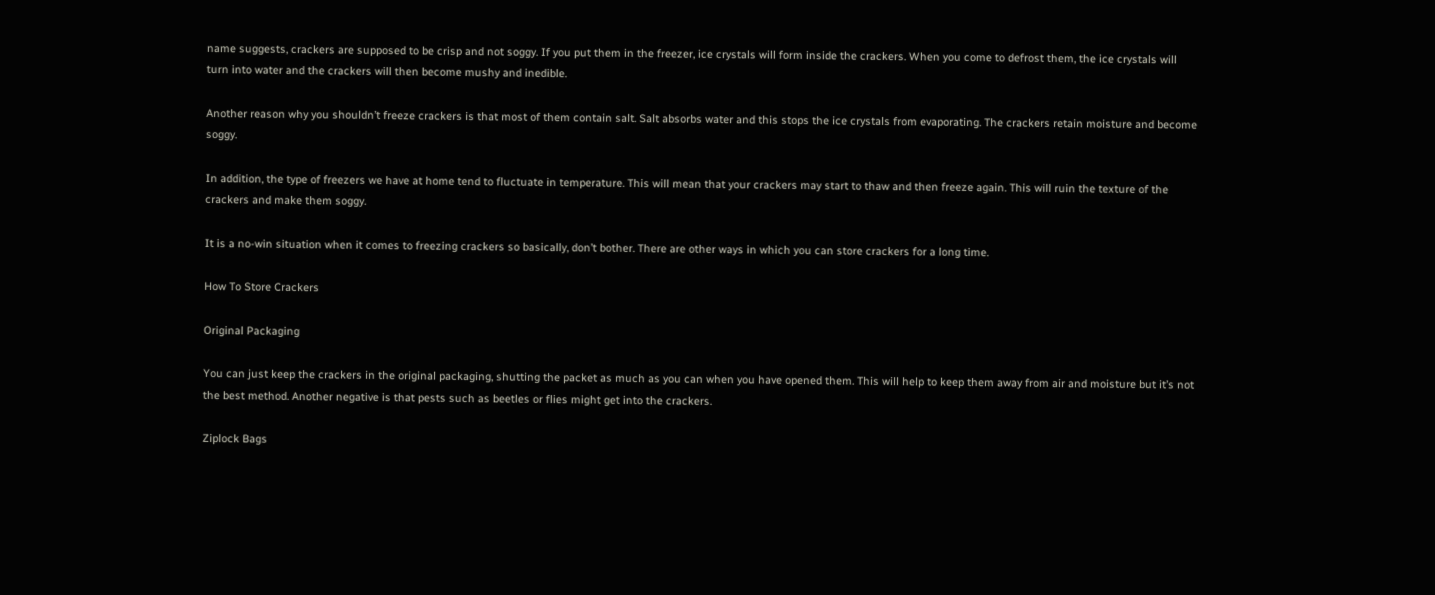name suggests, crackers are supposed to be crisp and not soggy. If you put them in the freezer, ice crystals will form inside the crackers. When you come to defrost them, the ice crystals will turn into water and the crackers will then become mushy and inedible.

Another reason why you shouldn’t freeze crackers is that most of them contain salt. Salt absorbs water and this stops the ice crystals from evaporating. The crackers retain moisture and become soggy.

In addition, the type of freezers we have at home tend to fluctuate in temperature. This will mean that your crackers may start to thaw and then freeze again. This will ruin the texture of the crackers and make them soggy.

It is a no-win situation when it comes to freezing crackers so basically, don’t bother. There are other ways in which you can store crackers for a long time.

How To Store Crackers

Original Packaging

You can just keep the crackers in the original packaging, shutting the packet as much as you can when you have opened them. This will help to keep them away from air and moisture but it’s not the best method. Another negative is that pests such as beetles or flies might get into the crackers.

Ziplock Bags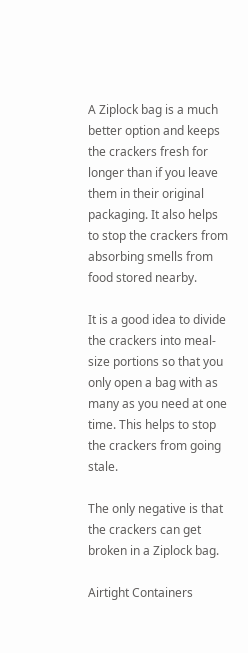A Ziplock bag is a much better option and keeps the crackers fresh for longer than if you leave them in their original packaging. It also helps to stop the crackers from absorbing smells from food stored nearby.

It is a good idea to divide the crackers into meal-size portions so that you only open a bag with as many as you need at one time. This helps to stop the crackers from going stale.

The only negative is that the crackers can get broken in a Ziplock bag.

Airtight Containers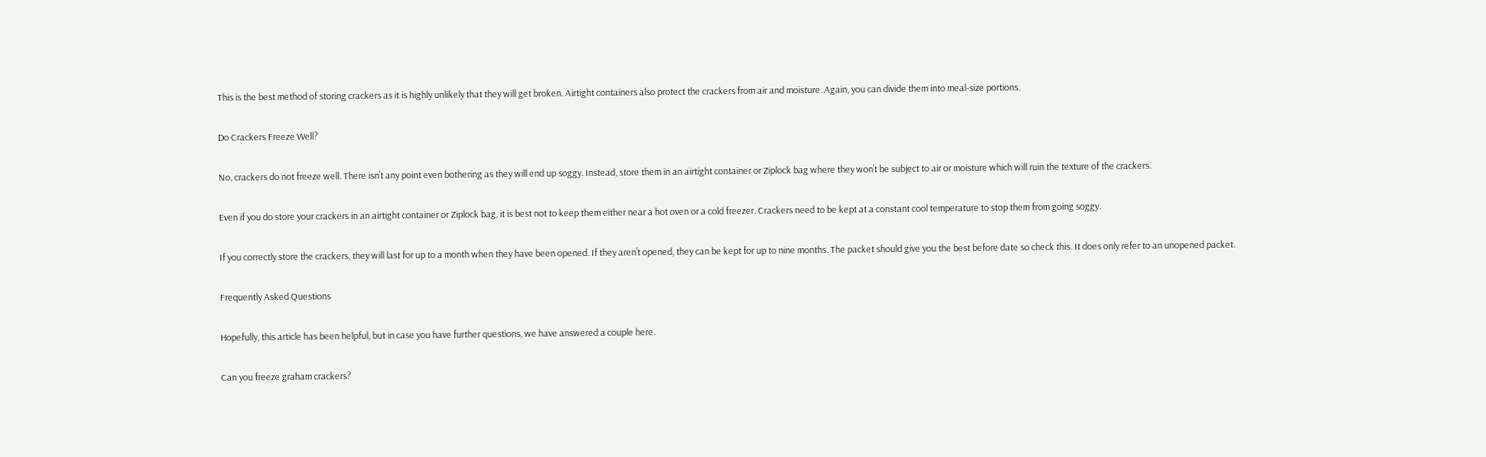This is the best method of storing crackers as it is highly unlikely that they will get broken. Airtight containers also protect the crackers from air and moisture. Again, you can divide them into meal-size portions.

Do Crackers Freeze Well?

No, crackers do not freeze well. There isn’t any point even bothering as they will end up soggy. Instead, store them in an airtight container or Ziplock bag where they won’t be subject to air or moisture which will ruin the texture of the crackers.

Even if you do store your crackers in an airtight container or Ziplock bag, it is best not to keep them either near a hot oven or a cold freezer. Crackers need to be kept at a constant cool temperature to stop them from going soggy.

If you correctly store the crackers, they will last for up to a month when they have been opened. If they aren’t opened, they can be kept for up to nine months. The packet should give you the best before date so check this. It does only refer to an unopened packet.

Frequently Asked Questions

Hopefully, this article has been helpful, but in case you have further questions, we have answered a couple here.

Can you freeze graham crackers?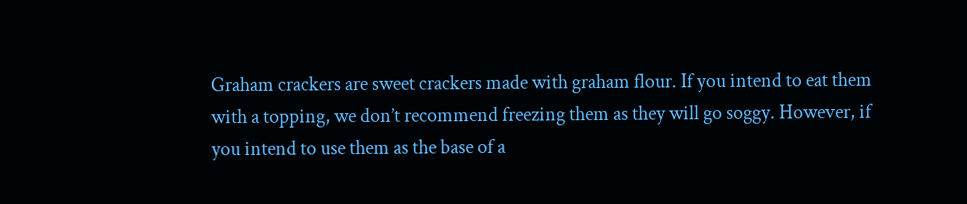Graham crackers are sweet crackers made with graham flour. If you intend to eat them with a topping, we don’t recommend freezing them as they will go soggy. However, if you intend to use them as the base of a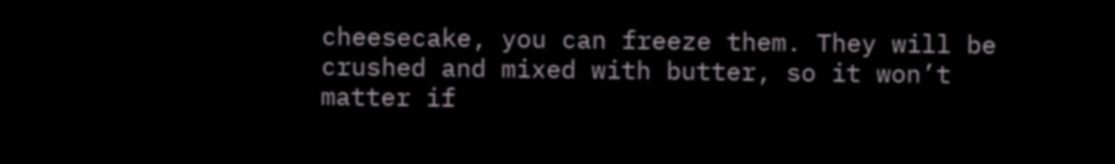cheesecake, you can freeze them. They will be crushed and mixed with butter, so it won’t matter if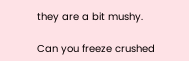they are a bit mushy.

Can you freeze crushed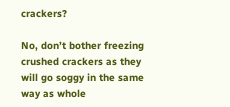crackers?

No, don’t bother freezing crushed crackers as they will go soggy in the same way as whole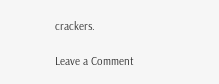crackers.

Leave a Comment